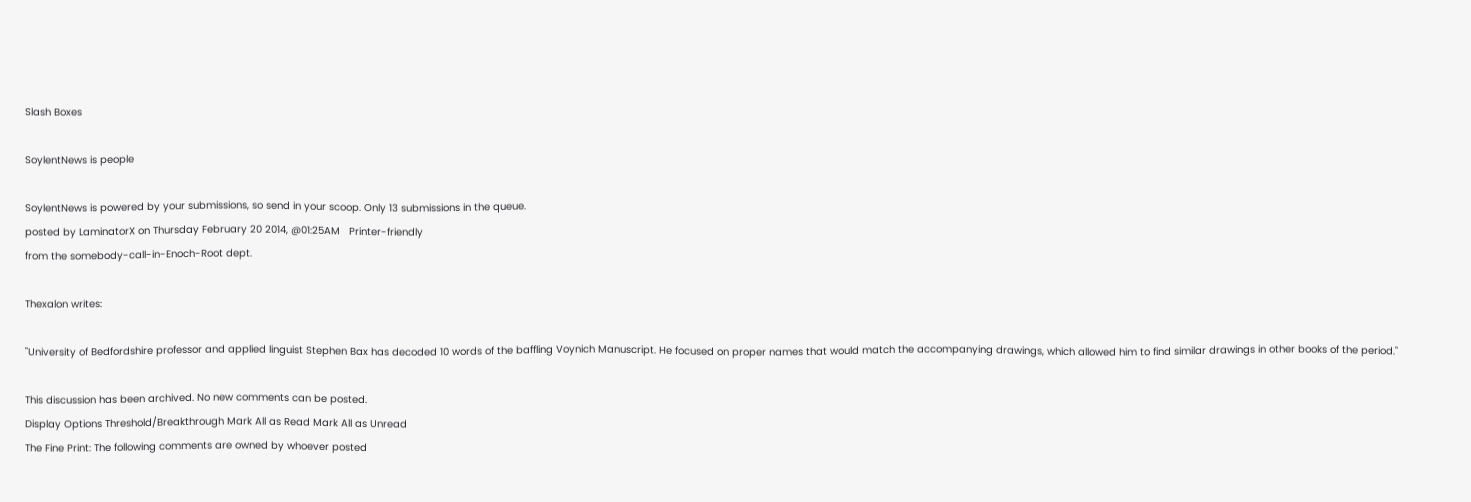Slash Boxes

SoylentNews is people

SoylentNews is powered by your submissions, so send in your scoop. Only 13 submissions in the queue.
posted by LaminatorX on Thursday February 20 2014, @01:25AM   Printer-friendly
from the somebody-call-in-Enoch-Root dept.

Thexalon writes:

"University of Bedfordshire professor and applied linguist Stephen Bax has decoded 10 words of the baffling Voynich Manuscript. He focused on proper names that would match the accompanying drawings, which allowed him to find similar drawings in other books of the period."

This discussion has been archived. No new comments can be posted.
Display Options Threshold/Breakthrough Mark All as Read Mark All as Unread
The Fine Print: The following comments are owned by whoever posted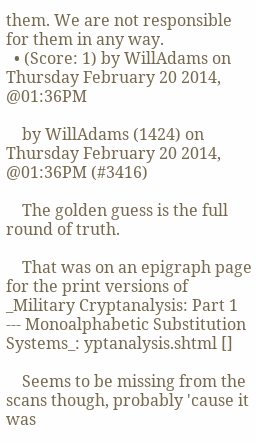them. We are not responsible for them in any way.
  • (Score: 1) by WillAdams on Thursday February 20 2014, @01:36PM

    by WillAdams (1424) on Thursday February 20 2014, @01:36PM (#3416)

    The golden guess is the full round of truth.

    That was on an epigraph page for the print versions of _Military Cryptanalysis: Part 1 --- Monoalphabetic Substitution Systems_: yptanalysis.shtml []

    Seems to be missing from the scans though, probably 'cause it was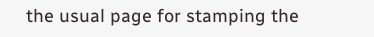the usual page for stamping the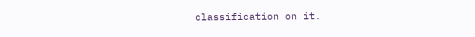classification on it.